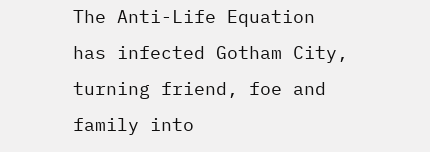The Anti-Life Equation has infected Gotham City, turning friend, foe and family into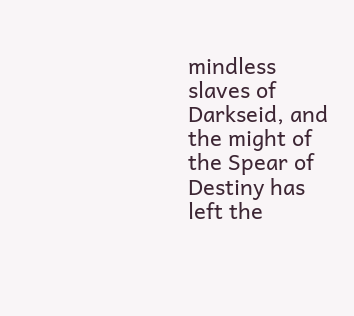mindless slaves of Darkseid, and the might of the Spear of Destiny has left the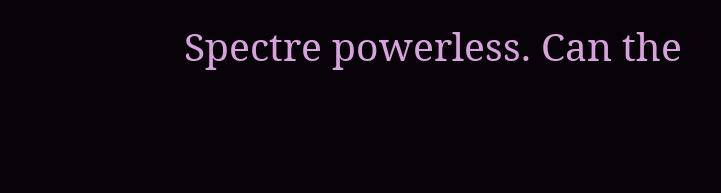Spectre powerless. Can the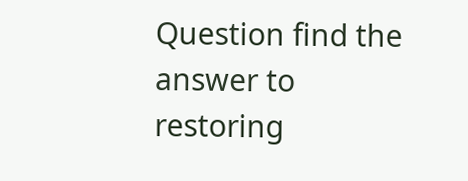Question find the answer to restoring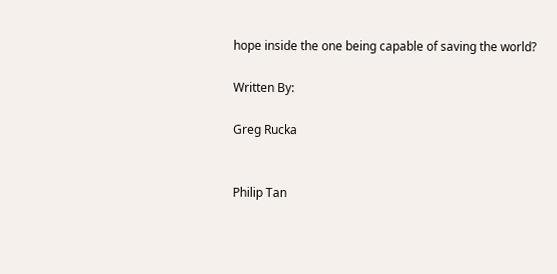hope inside the one being capable of saving the world?

Written By:

Greg Rucka


Philip Tan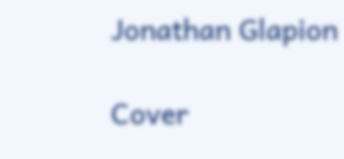Jonathan Glapion

Cover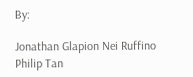By:

Jonathan Glapion Nei Ruffino Philip Tan